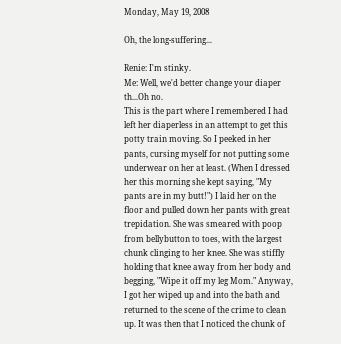Monday, May 19, 2008

Oh, the long-suffering...

Renie: I'm stinky.
Me: Well, we'd better change your diaper th...Oh no.
This is the part where I remembered I had left her diaperless in an attempt to get this potty train moving. So I peeked in her pants, cursing myself for not putting some underwear on her at least. (When I dressed her this morning she kept saying, "My pants are in my butt!") I laid her on the floor and pulled down her pants with great trepidation. She was smeared with poop from bellybutton to toes, with the largest chunk clinging to her knee. She was stiffly holding that knee away from her body and begging, "Wipe it off my leg Mom." Anyway, I got her wiped up and into the bath and returned to the scene of the crime to clean up. It was then that I noticed the chunk of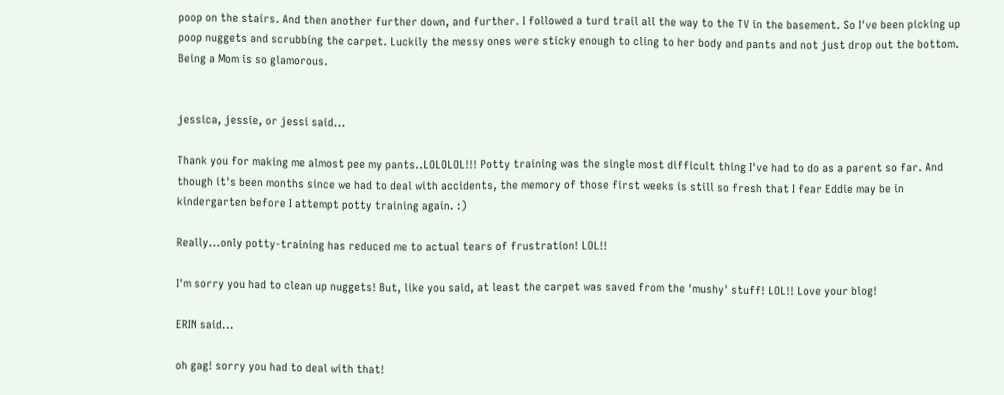poop on the stairs. And then another further down, and further. I followed a turd trail all the way to the TV in the basement. So I've been picking up poop nuggets and scrubbing the carpet. Luckily the messy ones were sticky enough to cling to her body and pants and not just drop out the bottom. Being a Mom is so glamorous.


jessica, jessie, or jessi said...

Thank you for making me almost pee my pants..LOLOLOL!!! Potty training was the single most difficult thing I've had to do as a parent so far. And though it's been months since we had to deal with accidents, the memory of those first weeks is still so fresh that I fear Eddie may be in kindergarten before I attempt potty training again. :)

Really...only potty-training has reduced me to actual tears of frustration! LOL!!

I'm sorry you had to clean up nuggets! But, like you said, at least the carpet was saved from the 'mushy' stuff! LOL!! Love your blog!

ERIN said...

oh gag! sorry you had to deal with that!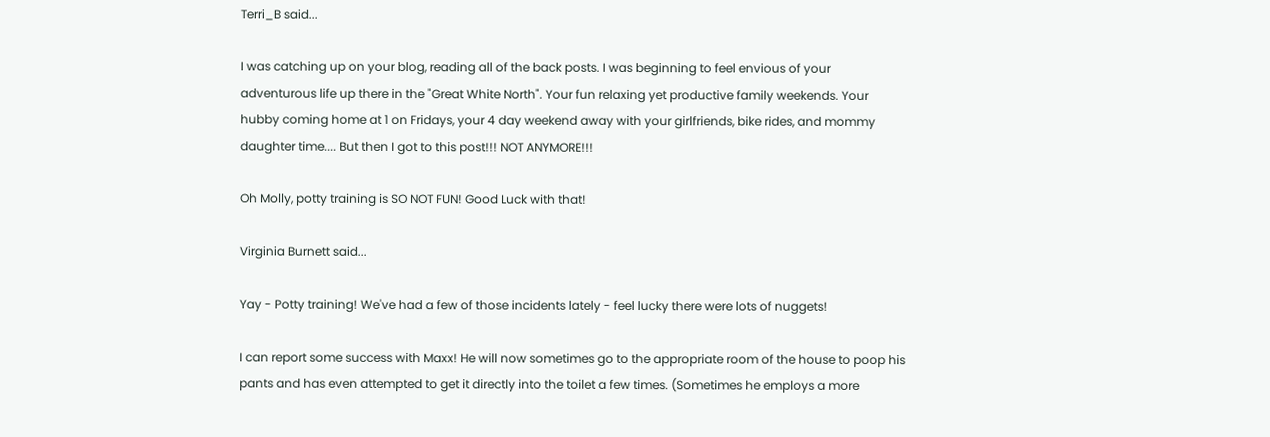Terri_B said...

I was catching up on your blog, reading all of the back posts. I was beginning to feel envious of your adventurous life up there in the "Great White North". Your fun relaxing yet productive family weekends. Your hubby coming home at 1 on Fridays, your 4 day weekend away with your girlfriends, bike rides, and mommy daughter time.... But then I got to this post!!! NOT ANYMORE!!!

Oh Molly, potty training is SO NOT FUN! Good Luck with that!

Virginia Burnett said...

Yay - Potty training! We've had a few of those incidents lately - feel lucky there were lots of nuggets!

I can report some success with Maxx! He will now sometimes go to the appropriate room of the house to poop his pants and has even attempted to get it directly into the toilet a few times. (Sometimes he employs a more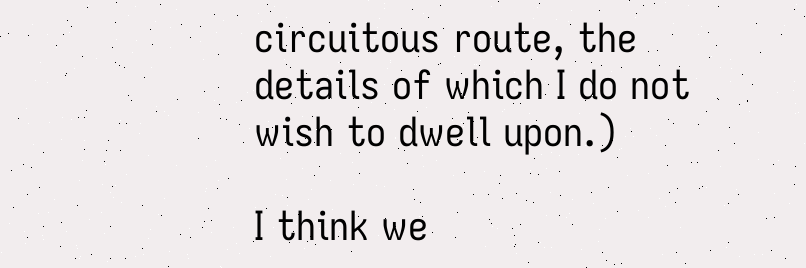circuitous route, the details of which I do not wish to dwell upon.)

I think we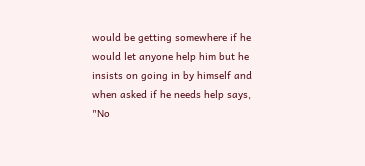would be getting somewhere if he would let anyone help him but he insists on going in by himself and when asked if he needs help says, "No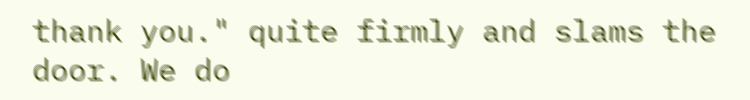thank you." quite firmly and slams the door. We do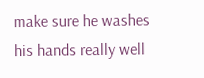make sure he washes his hands really well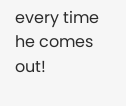every time he comes out!